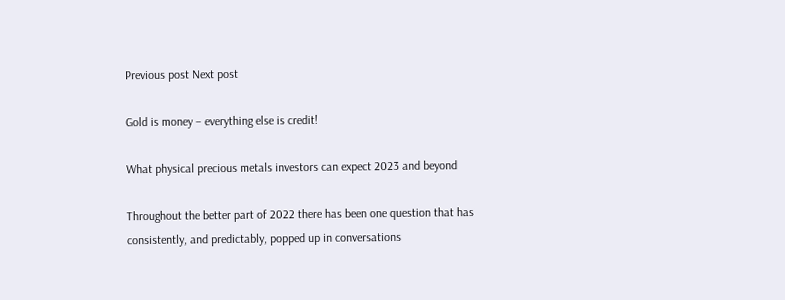Previous post Next post

Gold is money – everything else is credit!

What physical precious metals investors can expect 2023 and beyond

Throughout the better part of 2022 there has been one question that has consistently, and predictably, popped up in conversations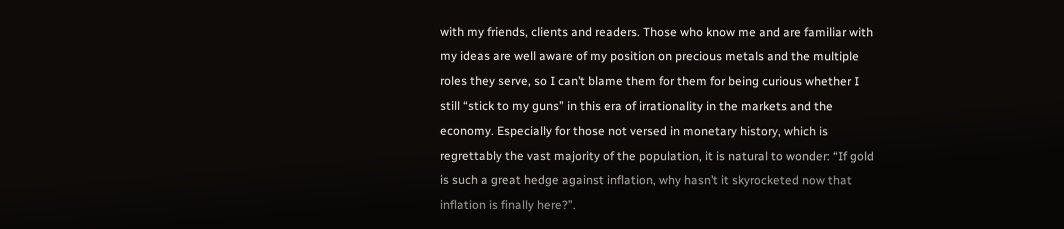with my friends, clients and readers. Those who know me and are familiar with my ideas are well aware of my position on precious metals and the multiple roles they serve, so I can’t blame them for them for being curious whether I still “stick to my guns” in this era of irrationality in the markets and the economy. Especially for those not versed in monetary history, which is regrettably the vast majority of the population, it is natural to wonder: “If gold is such a great hedge against inflation, why hasn’t it skyrocketed now that inflation is finally here?”.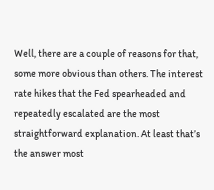Well, there are a couple of reasons for that, some more obvious than others. The interest rate hikes that the Fed spearheaded and repeatedly escalated are the most straightforward explanation. At least that’s the answer most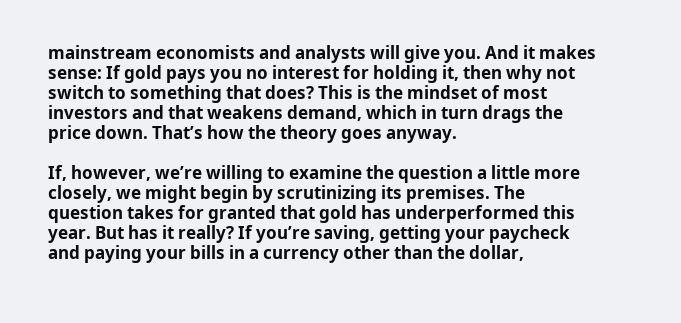mainstream economists and analysts will give you. And it makes sense: If gold pays you no interest for holding it, then why not switch to something that does? This is the mindset of most investors and that weakens demand, which in turn drags the price down. That’s how the theory goes anyway.

If, however, we’re willing to examine the question a little more closely, we might begin by scrutinizing its premises. The question takes for granted that gold has underperformed this year. But has it really? If you’re saving, getting your paycheck and paying your bills in a currency other than the dollar,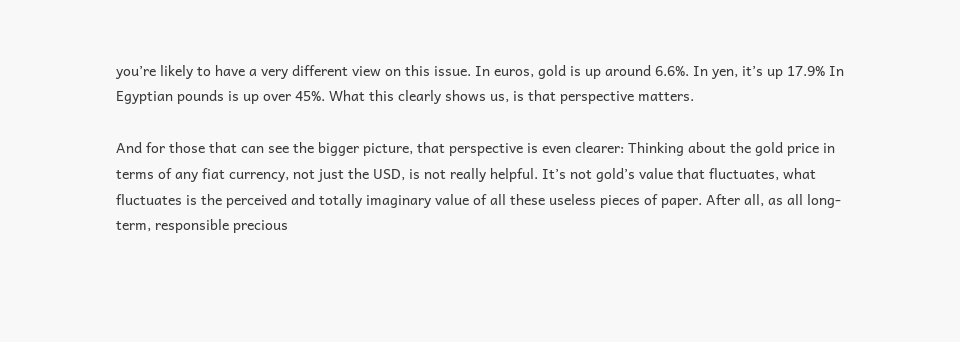you’re likely to have a very different view on this issue. In euros, gold is up around 6.6%. In yen, it’s up 17.9% In Egyptian pounds is up over 45%. What this clearly shows us, is that perspective matters.

And for those that can see the bigger picture, that perspective is even clearer: Thinking about the gold price in terms of any fiat currency, not just the USD, is not really helpful. It’s not gold’s value that fluctuates, what fluctuates is the perceived and totally imaginary value of all these useless pieces of paper. After all, as all long-term, responsible precious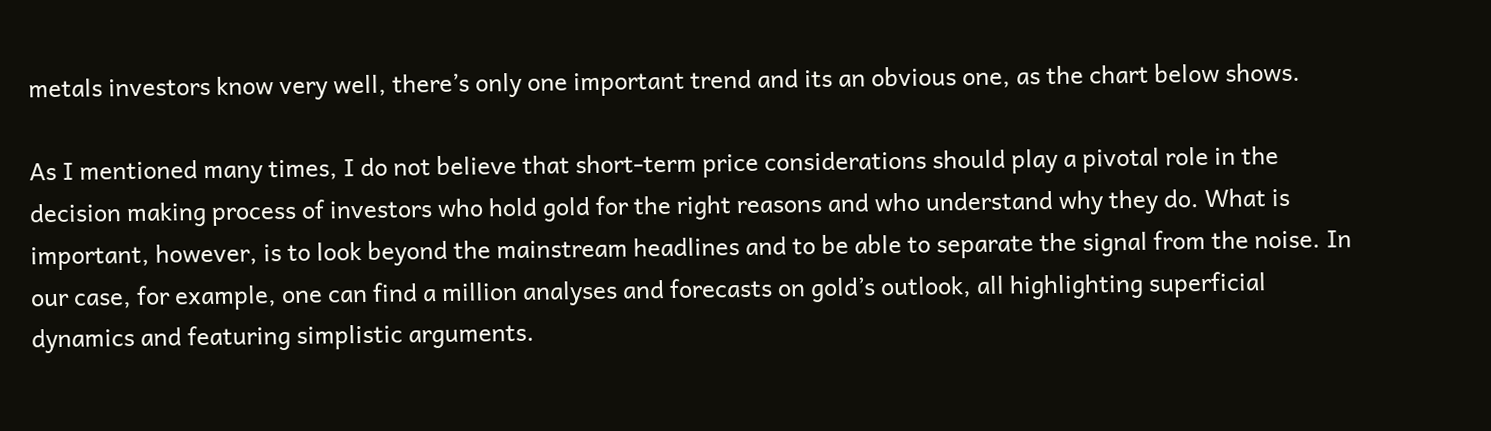metals investors know very well, there’s only one important trend and its an obvious one, as the chart below shows.

As I mentioned many times, I do not believe that short-term price considerations should play a pivotal role in the decision making process of investors who hold gold for the right reasons and who understand why they do. What is important, however, is to look beyond the mainstream headlines and to be able to separate the signal from the noise. In our case, for example, one can find a million analyses and forecasts on gold’s outlook, all highlighting superficial dynamics and featuring simplistic arguments.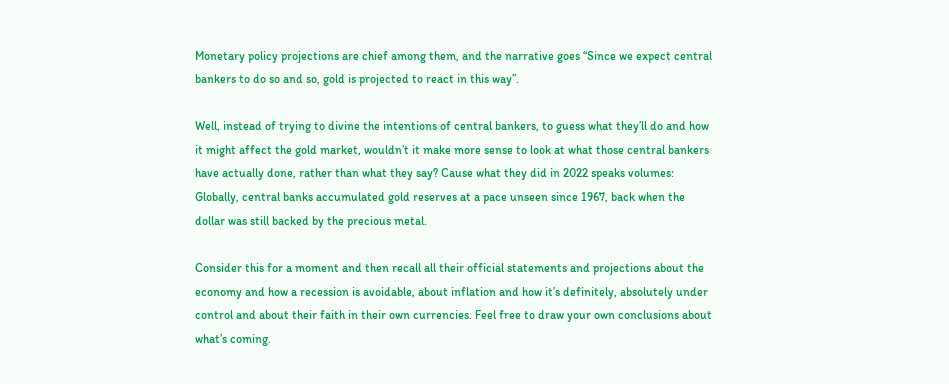Monetary policy projections are chief among them, and the narrative goes “Since we expect central bankers to do so and so, gold is projected to react in this way”.

Well, instead of trying to divine the intentions of central bankers, to guess what they’ll do and how it might affect the gold market, wouldn’t it make more sense to look at what those central bankers have actually done, rather than what they say? Cause what they did in 2022 speaks volumes: Globally, central banks accumulated gold reserves at a pace unseen since 1967, back when the dollar was still backed by the precious metal.

Consider this for a moment and then recall all their official statements and projections about the economy and how a recession is avoidable, about inflation and how it’s definitely, absolutely under control and about their faith in their own currencies. Feel free to draw your own conclusions about what’s coming.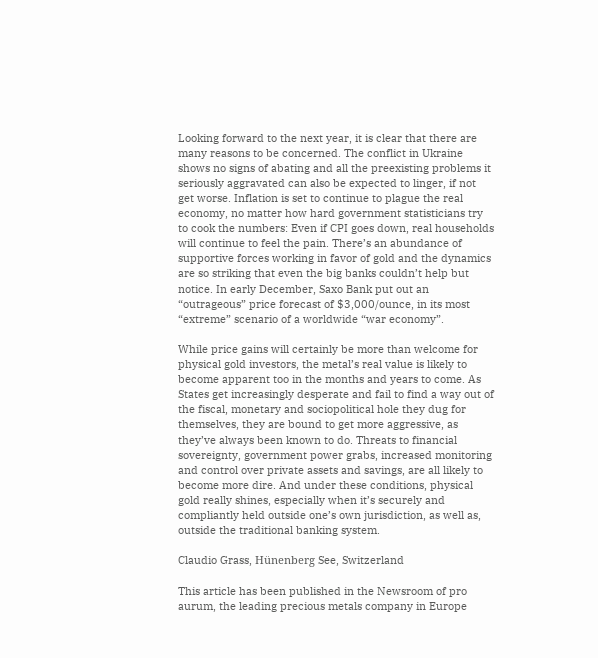Looking forward to the next year, it is clear that there are many reasons to be concerned. The conflict in Ukraine shows no signs of abating and all the preexisting problems it seriously aggravated can also be expected to linger, if not get worse. Inflation is set to continue to plague the real economy, no matter how hard government statisticians try to cook the numbers: Even if CPI goes down, real households will continue to feel the pain. There’s an abundance of supportive forces working in favor of gold and the dynamics are so striking that even the big banks couldn’t help but notice. In early December, Saxo Bank put out an “outrageous” price forecast of $3,000/ounce, in its most “extreme” scenario of a worldwide “war economy”.

While price gains will certainly be more than welcome for physical gold investors, the metal’s real value is likely to become apparent too in the months and years to come. As States get increasingly desperate and fail to find a way out of the fiscal, monetary and sociopolitical hole they dug for themselves, they are bound to get more aggressive, as they’ve always been known to do. Threats to financial sovereignty, government power grabs, increased monitoring and control over private assets and savings, are all likely to become more dire. And under these conditions, physical gold really shines, especially when it’s securely and compliantly held outside one’s own jurisdiction, as well as, outside the traditional banking system.

Claudio Grass, Hünenberg See, Switzerland

This article has been published in the Newsroom of pro aurum, the leading precious metals company in Europe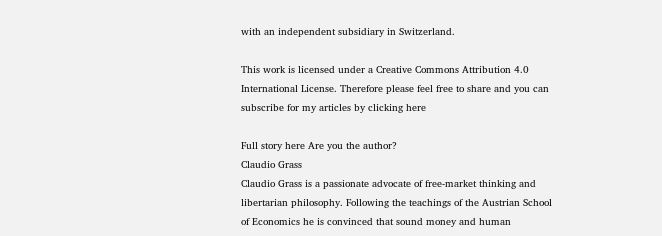with an independent subsidiary in Switzerland.

This work is licensed under a Creative Commons Attribution 4.0 International License. Therefore please feel free to share and you can subscribe for my articles by clicking here

Full story here Are you the author?
Claudio Grass
Claudio Grass is a passionate advocate of free-market thinking and libertarian philosophy. Following the teachings of the Austrian School of Economics he is convinced that sound money and human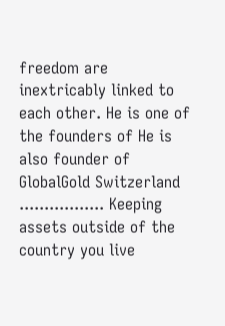freedom are inextricably linked to each other. He is one of the founders of He is also founder of GlobalGold Switzerland ................. Keeping assets outside of the country you live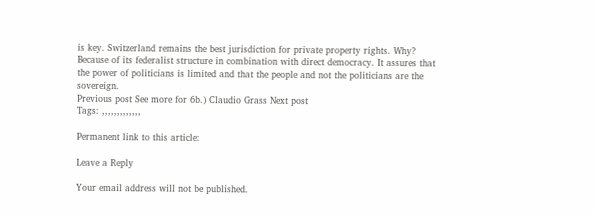is key. Switzerland remains the best jurisdiction for private property rights. Why? Because of its federalist structure in combination with direct democracy. It assures that the power of politicians is limited and that the people and not the politicians are the sovereign.
Previous post See more for 6b.) Claudio Grass Next post
Tags: ,,,,,,,,,,,,,

Permanent link to this article:

Leave a Reply

Your email address will not be published.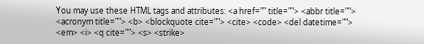You may use these HTML tags and attributes: <a href="" title=""> <abbr title=""> <acronym title=""> <b> <blockquote cite=""> <cite> <code> <del datetime=""> <em> <i> <q cite=""> <s> <strike>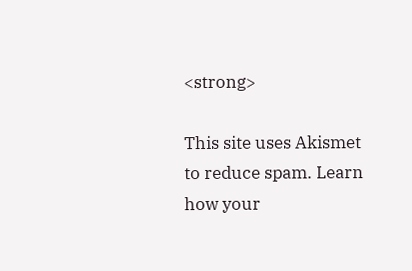<strong>

This site uses Akismet to reduce spam. Learn how your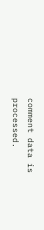comment data is processed.